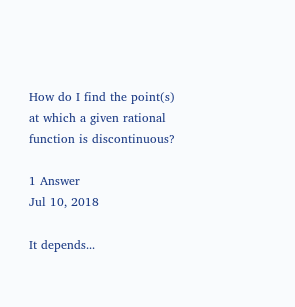How do I find the point(s) at which a given rational function is discontinuous?

1 Answer
Jul 10, 2018

It depends...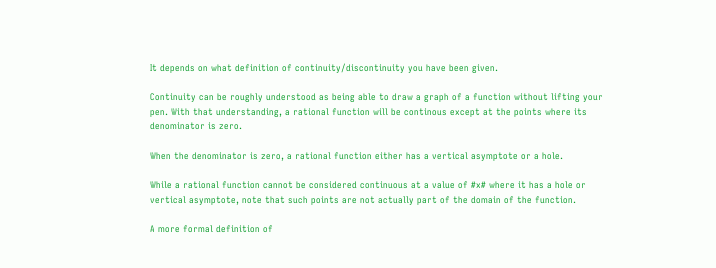It depends on what definition of continuity/discontinuity you have been given.

Continuity can be roughly understood as being able to draw a graph of a function without lifting your pen. With that understanding, a rational function will be continous except at the points where its denominator is zero.

When the denominator is zero, a rational function either has a vertical asymptote or a hole.

While a rational function cannot be considered continuous at a value of #x# where it has a hole or vertical asymptote, note that such points are not actually part of the domain of the function.

A more formal definition of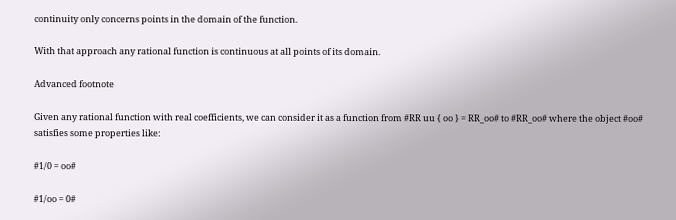continuity only concerns points in the domain of the function.

With that approach any rational function is continuous at all points of its domain.

Advanced footnote

Given any rational function with real coefficients, we can consider it as a function from #RR uu { oo } = RR_oo# to #RR_oo# where the object #oo# satisfies some properties like:

#1/0 = oo#

#1/oo = 0#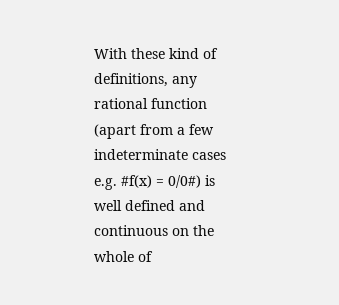With these kind of definitions, any rational function (apart from a few indeterminate cases e.g. #f(x) = 0/0#) is well defined and continuous on the whole of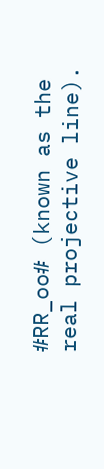#RR_oo# (known as the real projective line).